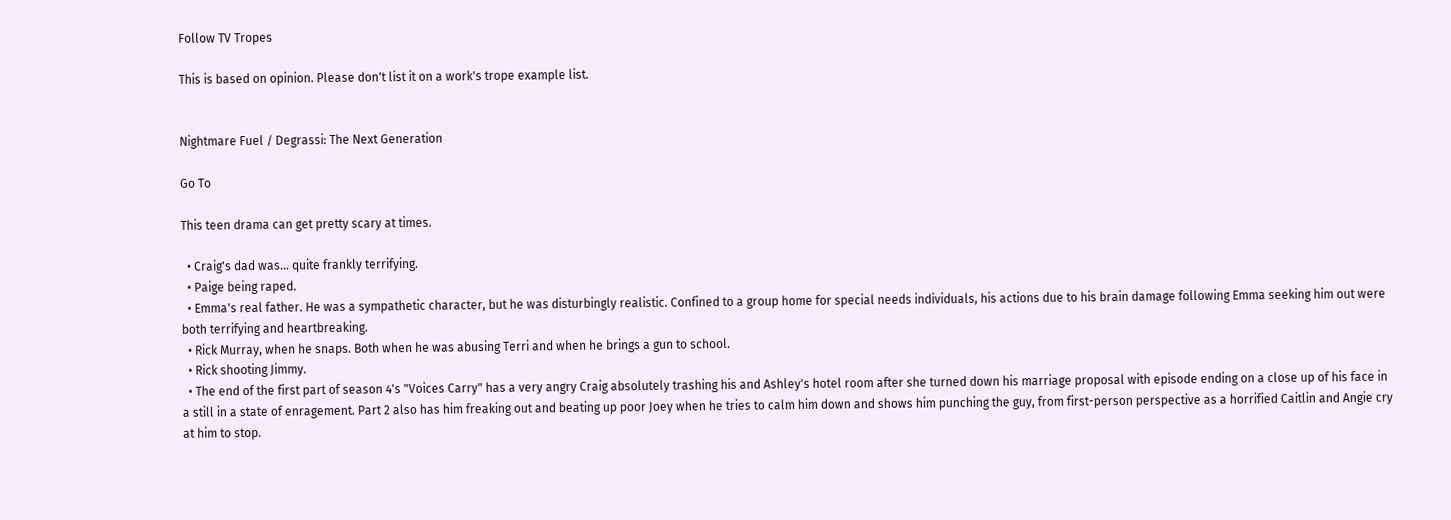Follow TV Tropes

This is based on opinion. Please don't list it on a work's trope example list.


Nightmare Fuel / Degrassi: The Next Generation

Go To

This teen drama can get pretty scary at times.

  • Craig's dad was... quite frankly terrifying.
  • Paige being raped.
  • Emma's real father. He was a sympathetic character, but he was disturbingly realistic. Confined to a group home for special needs individuals, his actions due to his brain damage following Emma seeking him out were both terrifying and heartbreaking.
  • Rick Murray, when he snaps. Both when he was abusing Terri and when he brings a gun to school.
  • Rick shooting Jimmy.
  • The end of the first part of season 4's "Voices Carry" has a very angry Craig absolutely trashing his and Ashley's hotel room after she turned down his marriage proposal with episode ending on a close up of his face in a still in a state of enragement. Part 2 also has him freaking out and beating up poor Joey when he tries to calm him down and shows him punching the guy, from first-person perspective as a horrified Caitlin and Angie cry at him to stop.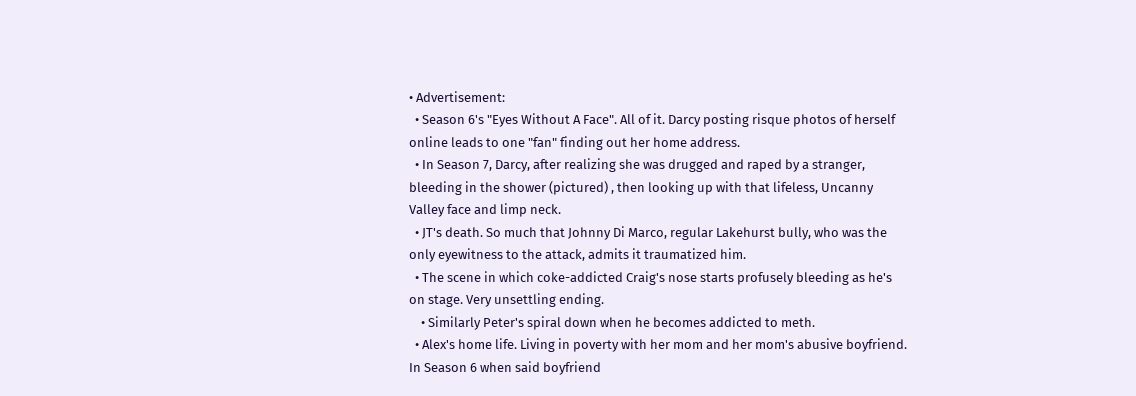• Advertisement:
  • Season 6's "Eyes Without A Face". All of it. Darcy posting risque photos of herself online leads to one "fan" finding out her home address.
  • In Season 7, Darcy, after realizing she was drugged and raped by a stranger, bleeding in the shower (pictured) , then looking up with that lifeless, Uncanny Valley face and limp neck.
  • JT's death. So much that Johnny Di Marco, regular Lakehurst bully, who was the only eyewitness to the attack, admits it traumatized him.
  • The scene in which coke-addicted Craig's nose starts profusely bleeding as he's on stage. Very unsettling ending.
    • Similarly Peter's spiral down when he becomes addicted to meth.
  • Alex's home life. Living in poverty with her mom and her mom's abusive boyfriend. In Season 6 when said boyfriend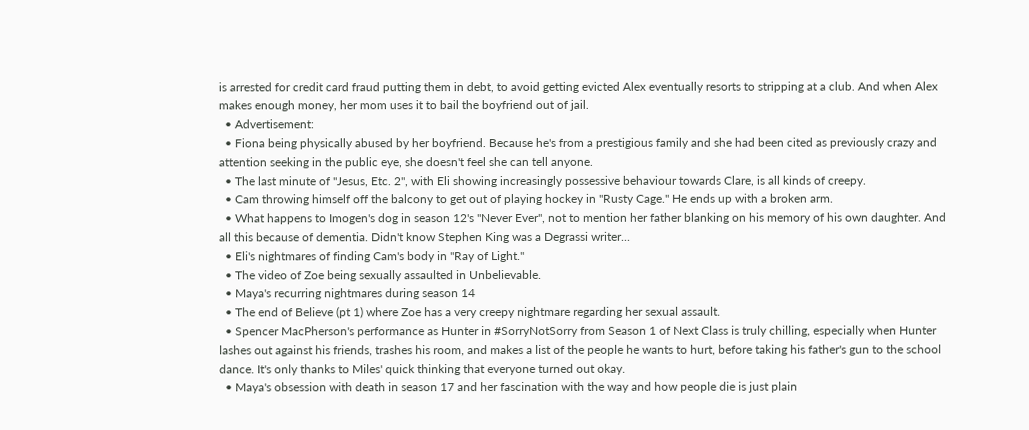is arrested for credit card fraud putting them in debt, to avoid getting evicted Alex eventually resorts to stripping at a club. And when Alex makes enough money, her mom uses it to bail the boyfriend out of jail.
  • Advertisement:
  • Fiona being physically abused by her boyfriend. Because he's from a prestigious family and she had been cited as previously crazy and attention seeking in the public eye, she doesn't feel she can tell anyone.
  • The last minute of "Jesus, Etc. 2", with Eli showing increasingly possessive behaviour towards Clare, is all kinds of creepy.
  • Cam throwing himself off the balcony to get out of playing hockey in "Rusty Cage." He ends up with a broken arm.
  • What happens to Imogen's dog in season 12's "Never Ever", not to mention her father blanking on his memory of his own daughter. And all this because of dementia. Didn't know Stephen King was a Degrassi writer...
  • Eli's nightmares of finding Cam's body in "Ray of Light."
  • The video of Zoe being sexually assaulted in Unbelievable.
  • Maya's recurring nightmares during season 14
  • The end of Believe (pt 1) where Zoe has a very creepy nightmare regarding her sexual assault.
  • Spencer MacPherson's performance as Hunter in #SorryNotSorry from Season 1 of Next Class is truly chilling, especially when Hunter lashes out against his friends, trashes his room, and makes a list of the people he wants to hurt, before taking his father's gun to the school dance. It's only thanks to Miles' quick thinking that everyone turned out okay.
  • Maya's obsession with death in season 17 and her fascination with the way and how people die is just plain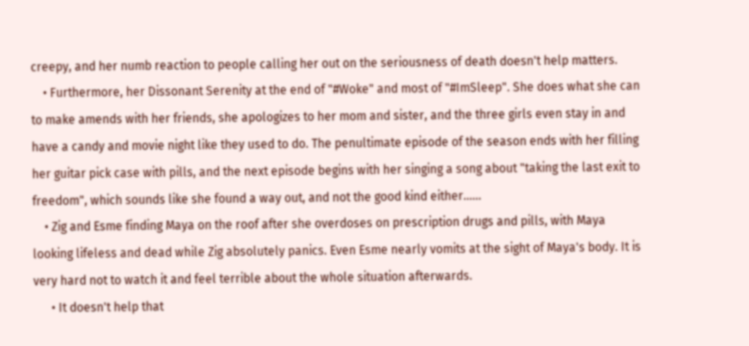creepy, and her numb reaction to people calling her out on the seriousness of death doesn't help matters.
    • Furthermore, her Dissonant Serenity at the end of "#Woke" and most of "#ImSleep". She does what she can to make amends with her friends, she apologizes to her mom and sister, and the three girls even stay in and have a candy and movie night like they used to do. The penultimate episode of the season ends with her filling her guitar pick case with pills, and the next episode begins with her singing a song about "taking the last exit to freedom", which sounds like she found a way out, and not the good kind either......
    • Zig and Esme finding Maya on the roof after she overdoses on prescription drugs and pills, with Maya looking lifeless and dead while Zig absolutely panics. Even Esme nearly vomits at the sight of Maya's body. It is very hard not to watch it and feel terrible about the whole situation afterwards.
      • It doesn't help that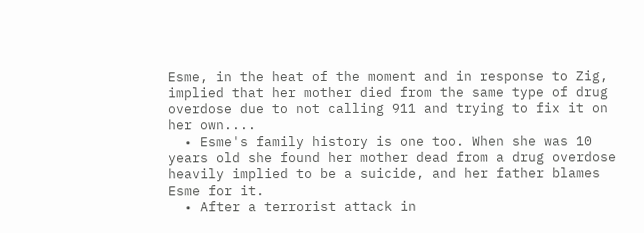Esme, in the heat of the moment and in response to Zig, implied that her mother died from the same type of drug overdose due to not calling 911 and trying to fix it on her own....
  • Esme's family history is one too. When she was 10 years old she found her mother dead from a drug overdose heavily implied to be a suicide, and her father blames Esme for it.
  • After a terrorist attack in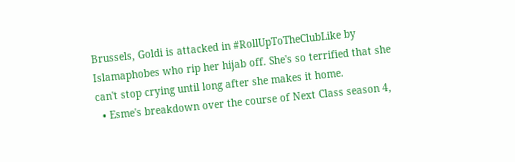Brussels, Goldi is attacked in #RollUpToTheClubLike by Islamaphobes who rip her hijab off. She's so terrified that she can't stop crying until long after she makes it home.
  • Esme's breakdown over the course of Next Class season 4,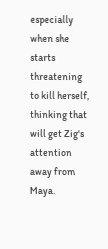especially when she starts threatening to kill herself, thinking that will get Zig's attention away from Maya.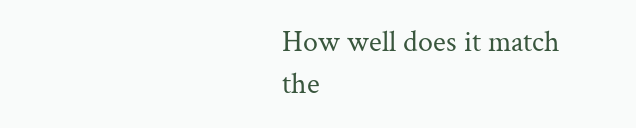How well does it match the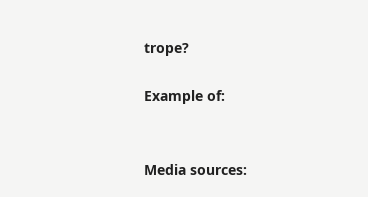trope?

Example of:


Media sources: